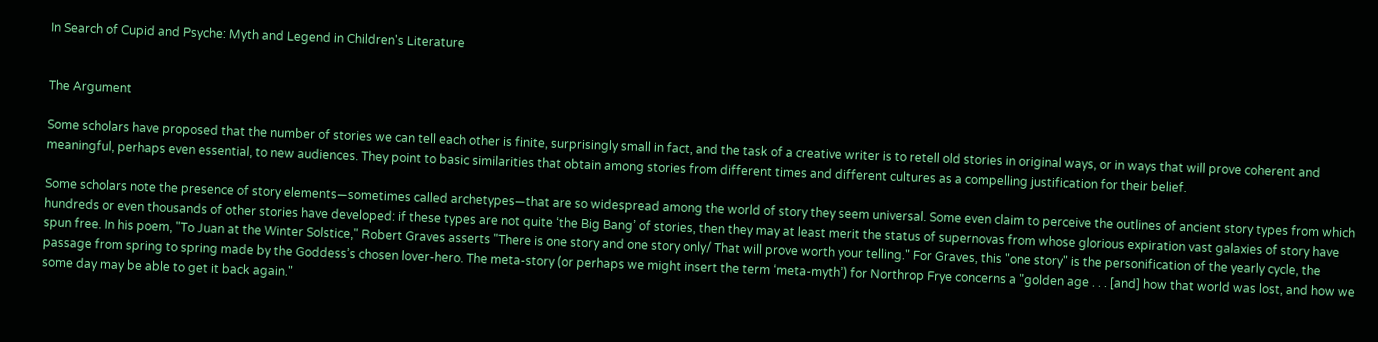In Search of Cupid and Psyche: Myth and Legend in Children's Literature


The Argument

Some scholars have proposed that the number of stories we can tell each other is finite, surprisingly small in fact, and the task of a creative writer is to retell old stories in original ways, or in ways that will prove coherent and meaningful, perhaps even essential, to new audiences. They point to basic similarities that obtain among stories from different times and different cultures as a compelling justification for their belief.

Some scholars note the presence of story elements—sometimes called archetypes—that are so widespread among the world of story they seem universal. Some even claim to perceive the outlines of ancient story types from which hundreds or even thousands of other stories have developed: if these types are not quite ‘the Big Bang’ of stories, then they may at least merit the status of supernovas from whose glorious expiration vast galaxies of story have spun free. In his poem, "To Juan at the Winter Solstice," Robert Graves asserts "There is one story and one story only/ That will prove worth your telling." For Graves, this "one story" is the personification of the yearly cycle, the passage from spring to spring made by the Goddess’s chosen lover-hero. The meta-story (or perhaps we might insert the term ‘meta-myth’) for Northrop Frye concerns a "golden age . . . [and] how that world was lost, and how we some day may be able to get it back again."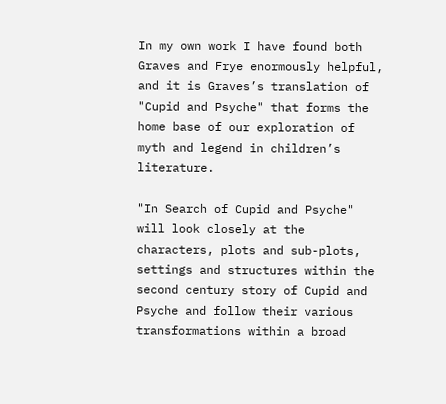In my own work I have found both Graves and Frye enormously helpful, and it is Graves’s translation of "Cupid and Psyche" that forms the home base of our exploration of myth and legend in children’s literature.

"In Search of Cupid and Psyche" will look closely at the characters, plots and sub-plots, settings and structures within the second century story of Cupid and Psyche and follow their various transformations within a broad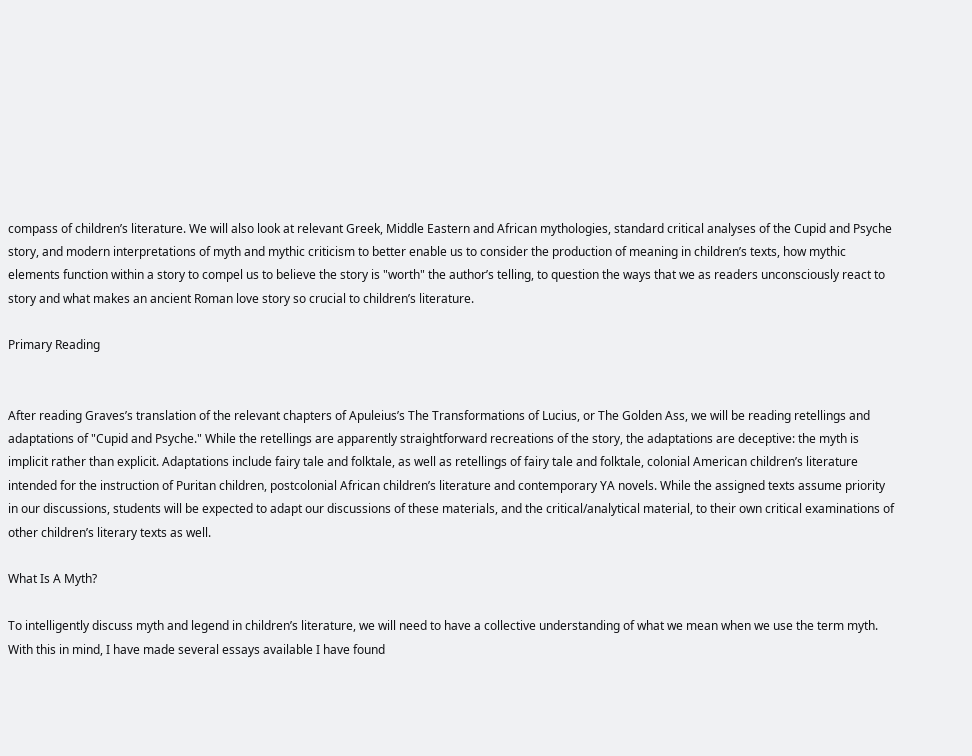compass of children’s literature. We will also look at relevant Greek, Middle Eastern and African mythologies, standard critical analyses of the Cupid and Psyche story, and modern interpretations of myth and mythic criticism to better enable us to consider the production of meaning in children’s texts, how mythic elements function within a story to compel us to believe the story is "worth" the author’s telling, to question the ways that we as readers unconsciously react to story and what makes an ancient Roman love story so crucial to children’s literature.

Primary Reading


After reading Graves’s translation of the relevant chapters of Apuleius’s The Transformations of Lucius, or The Golden Ass, we will be reading retellings and adaptations of "Cupid and Psyche." While the retellings are apparently straightforward recreations of the story, the adaptations are deceptive: the myth is implicit rather than explicit. Adaptations include fairy tale and folktale, as well as retellings of fairy tale and folktale, colonial American children’s literature intended for the instruction of Puritan children, postcolonial African children’s literature and contemporary YA novels. While the assigned texts assume priority in our discussions, students will be expected to adapt our discussions of these materials, and the critical/analytical material, to their own critical examinations of other children’s literary texts as well.

What Is A Myth?

To intelligently discuss myth and legend in children’s literature, we will need to have a collective understanding of what we mean when we use the term myth. With this in mind, I have made several essays available I have found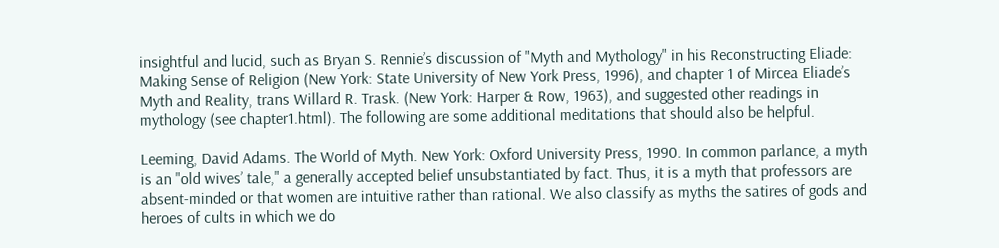insightful and lucid, such as Bryan S. Rennie’s discussion of "Myth and Mythology" in his Reconstructing Eliade: Making Sense of Religion (New York: State University of New York Press, 1996), and chapter 1 of Mircea Eliade’s Myth and Reality, trans Willard R. Trask. (New York: Harper & Row, 1963), and suggested other readings in mythology (see chapter1.html). The following are some additional meditations that should also be helpful.

Leeming, David Adams. The World of Myth. New York: Oxford University Press, 1990. In common parlance, a myth is an "old wives’ tale," a generally accepted belief unsubstantiated by fact. Thus, it is a myth that professors are absent-minded or that women are intuitive rather than rational. We also classify as myths the satires of gods and heroes of cults in which we do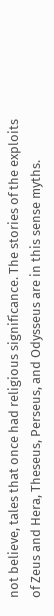not believe, tales that once had religious significance. The stories of the exploits of Zeus and Hera, Theseus, Perseus, and Odysseus are in this sense myths.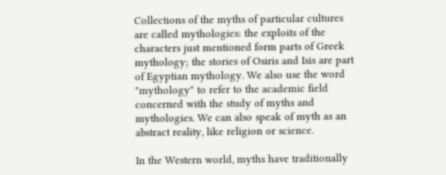Collections of the myths of particular cultures are called mythologies: the exploits of the characters just mentioned form parts of Greek mythology; the stories of Osiris and Isis are part of Egyptian mythology. We also use the word "mythology" to refer to the academic field concerned with the study of myths and mythologies. We can also speak of myth as an abstract reality, like religion or science.

In the Western world, myths have traditionally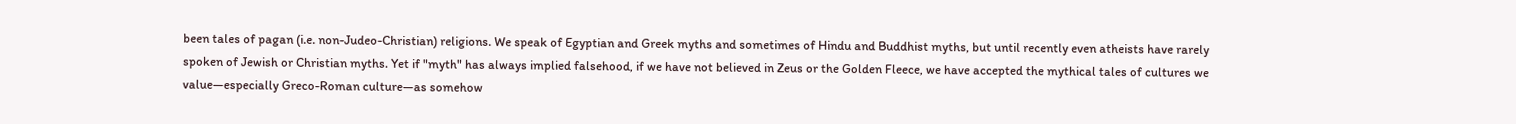been tales of pagan (i.e. non-Judeo-Christian) religions. We speak of Egyptian and Greek myths and sometimes of Hindu and Buddhist myths, but until recently even atheists have rarely spoken of Jewish or Christian myths. Yet if "myth" has always implied falsehood, if we have not believed in Zeus or the Golden Fleece, we have accepted the mythical tales of cultures we value—especially Greco-Roman culture—as somehow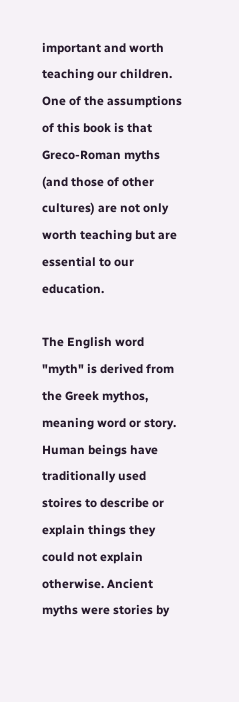important and worth teaching our children. One of the assumptions of this book is that Greco-Roman myths (and those of other cultures) are not only worth teaching but are essential to our education.

The English word "myth" is derived from the Greek mythos, meaning word or story. Human beings have traditionally used stoires to describe or explain things they could not explain otherwise. Ancient myths were stories by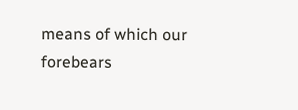means of which our forebears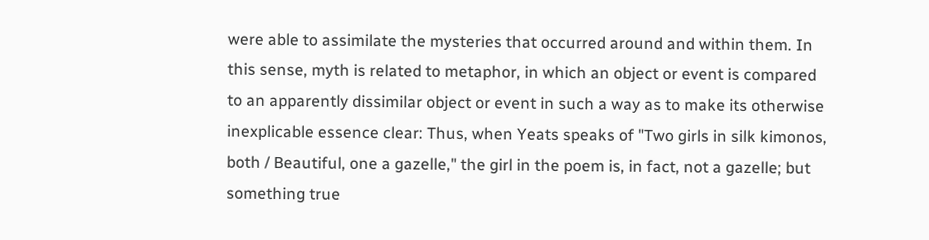were able to assimilate the mysteries that occurred around and within them. In this sense, myth is related to metaphor, in which an object or event is compared to an apparently dissimilar object or event in such a way as to make its otherwise inexplicable essence clear: Thus, when Yeats speaks of "Two girls in silk kimonos, both / Beautiful, one a gazelle," the girl in the poem is, in fact, not a gazelle; but something true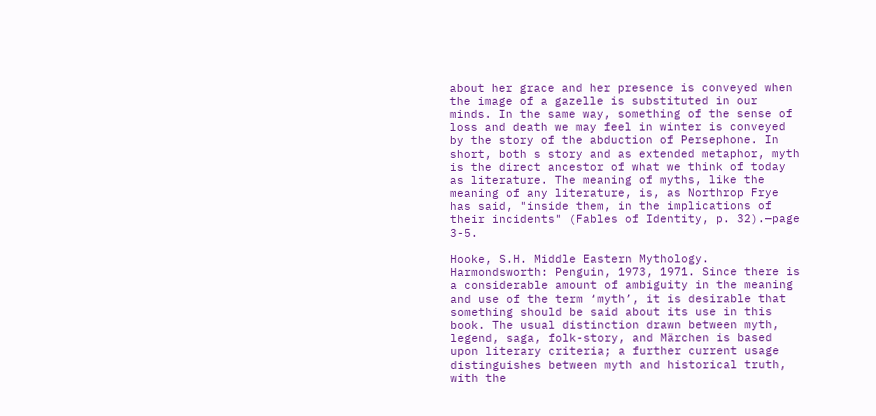about her grace and her presence is conveyed when the image of a gazelle is substituted in our minds. In the same way, something of the sense of loss and death we may feel in winter is conveyed by the story of the abduction of Persephone. In short, both s story and as extended metaphor, myth is the direct ancestor of what we think of today as literature. The meaning of myths, like the meaning of any literature, is, as Northrop Frye has said, "inside them, in the implications of their incidents" (Fables of Identity, p. 32).—page 3-5.

Hooke, S.H. Middle Eastern Mythology. Harmondsworth: Penguin, 1973, 1971. Since there is a considerable amount of ambiguity in the meaning and use of the term ‘myth’, it is desirable that something should be said about its use in this book. The usual distinction drawn between myth, legend, saga, folk-story, and Märchen is based upon literary criteria; a further current usage distinguishes between myth and historical truth, with the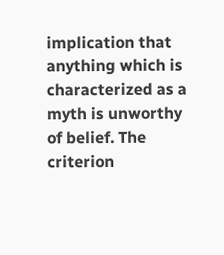implication that anything which is characterized as a myth is unworthy of belief. The criterion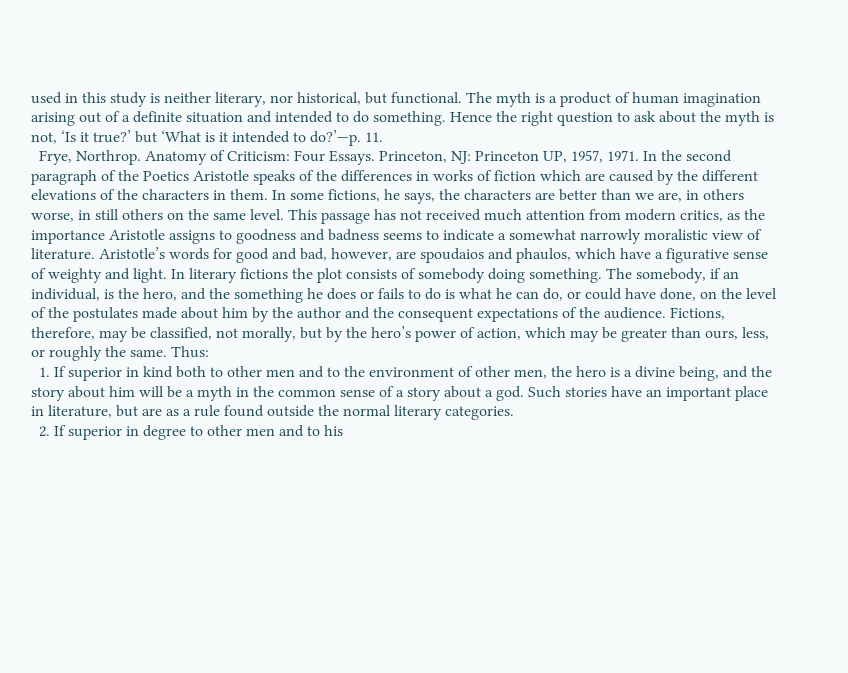used in this study is neither literary, nor historical, but functional. The myth is a product of human imagination arising out of a definite situation and intended to do something. Hence the right question to ask about the myth is not, ‘Is it true?’ but ‘What is it intended to do?’—p. 11.
  Frye, Northrop. Anatomy of Criticism: Four Essays. Princeton, NJ: Princeton UP, 1957, 1971. In the second paragraph of the Poetics Aristotle speaks of the differences in works of fiction which are caused by the different elevations of the characters in them. In some fictions, he says, the characters are better than we are, in others worse, in still others on the same level. This passage has not received much attention from modern critics, as the importance Aristotle assigns to goodness and badness seems to indicate a somewhat narrowly moralistic view of literature. Aristotle’s words for good and bad, however, are spoudaios and phaulos, which have a figurative sense of weighty and light. In literary fictions the plot consists of somebody doing something. The somebody, if an individual, is the hero, and the something he does or fails to do is what he can do, or could have done, on the level of the postulates made about him by the author and the consequent expectations of the audience. Fictions, therefore, may be classified, not morally, but by the hero’s power of action, which may be greater than ours, less, or roughly the same. Thus:
  1. If superior in kind both to other men and to the environment of other men, the hero is a divine being, and the story about him will be a myth in the common sense of a story about a god. Such stories have an important place in literature, but are as a rule found outside the normal literary categories.
  2. If superior in degree to other men and to his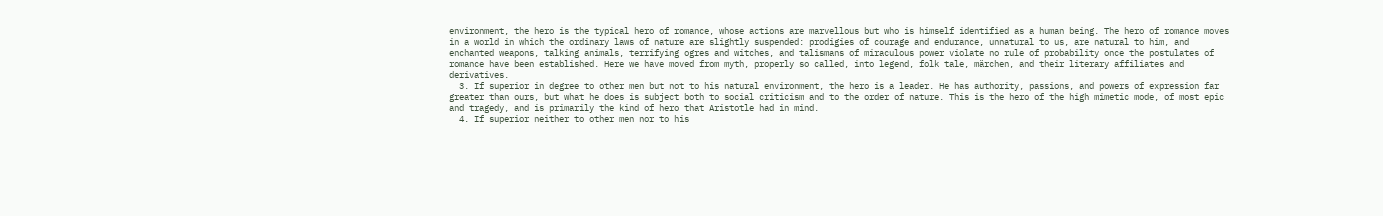environment, the hero is the typical hero of romance, whose actions are marvellous but who is himself identified as a human being. The hero of romance moves in a world in which the ordinary laws of nature are slightly suspended: prodigies of courage and endurance, unnatural to us, are natural to him, and enchanted weapons, talking animals, terrifying ogres and witches, and talismans of miraculous power violate no rule of probability once the postulates of romance have been established. Here we have moved from myth, properly so called, into legend, folk tale, märchen, and their literary affiliates and derivatives.
  3. If superior in degree to other men but not to his natural environment, the hero is a leader. He has authority, passions, and powers of expression far greater than ours, but what he does is subject both to social criticism and to the order of nature. This is the hero of the high mimetic mode, of most epic and tragedy, and is primarily the kind of hero that Aristotle had in mind.
  4. If superior neither to other men nor to his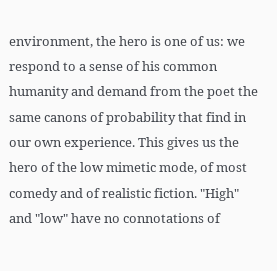environment, the hero is one of us: we respond to a sense of his common humanity and demand from the poet the same canons of probability that find in our own experience. This gives us the hero of the low mimetic mode, of most comedy and of realistic fiction. "High" and "low" have no connotations of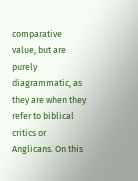comparative value, but are purely diagrammatic, as they are when they refer to biblical critics or Anglicans. On this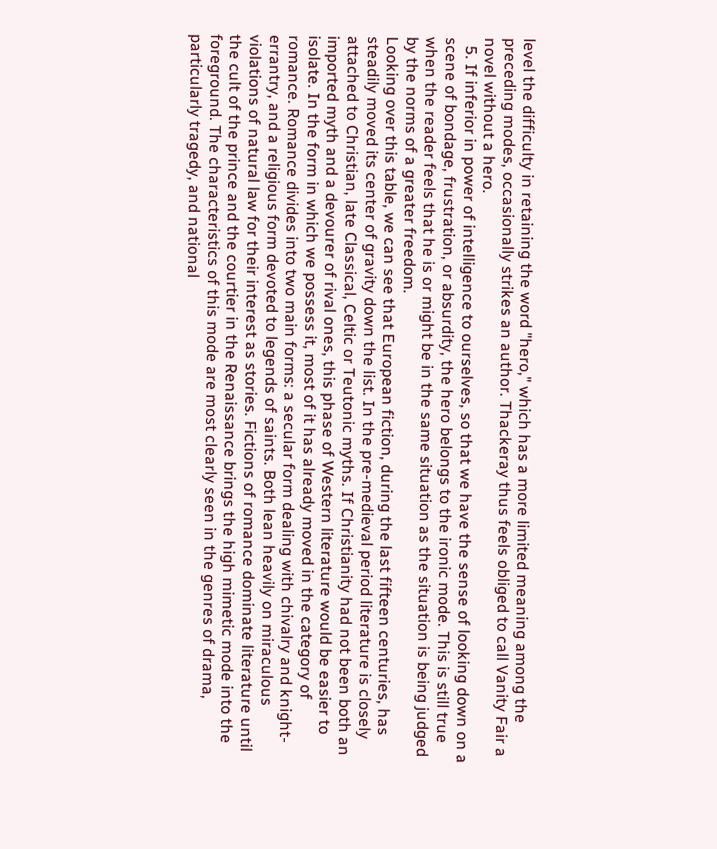level the difficulty in retaining the word "hero," which has a more limited meaning among the preceding modes, occasionally strikes an author. Thackeray thus feels obliged to call Vanity Fair a novel without a hero.
  5. If inferior in power of intelligence to ourselves, so that we have the sense of looking down on a scene of bondage, frustration, or absurdity, the hero belongs to the ironic mode. This is still true when the reader feels that he is or might be in the same situation as the situation is being judged by the norms of a greater freedom.
Looking over this table, we can see that European fiction, during the last fifteen centuries, has steadily moved its center of gravity down the list. In the pre-medieval period literature is closely attached to Christian, late Classical, Celtic or Teutonic myths. If Christianity had not been both an imported myth and a devourer of rival ones, this phase of Western literature would be easier to isolate. In the form in which we possess it, most of it has already moved in the category of romance. Romance divides into two main forms: a secular form dealing with chivalry and knight-errantry, and a religious form devoted to legends of saints. Both lean heavily on miraculous violations of natural law for their interest as stories. Fictions of romance dominate literature until the cult of the prince and the courtier in the Renaissance brings the high mimetic mode into the foreground. The characteristics of this mode are most clearly seen in the genres of drama, particularly tragedy, and national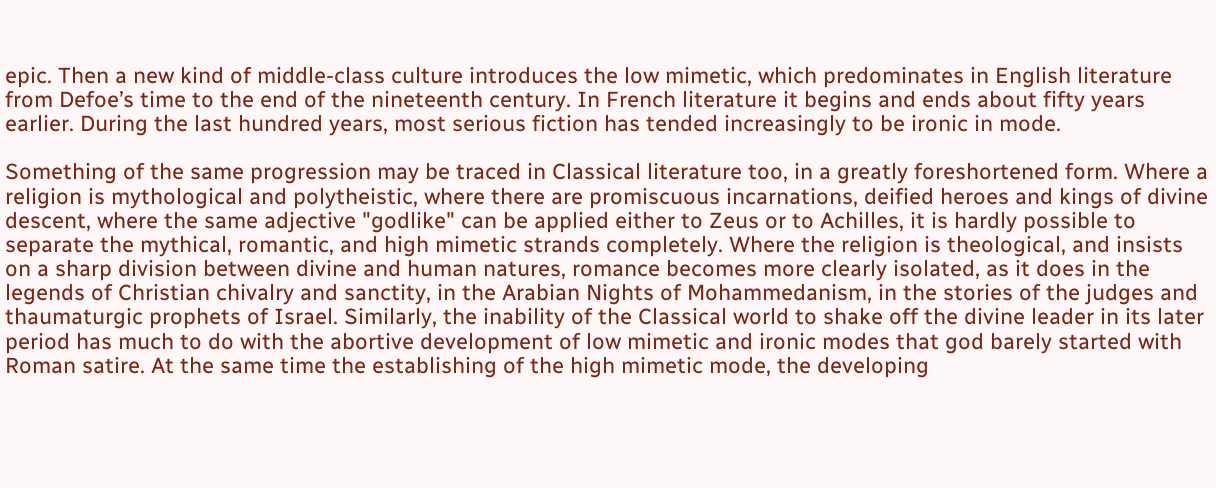epic. Then a new kind of middle-class culture introduces the low mimetic, which predominates in English literature from Defoe’s time to the end of the nineteenth century. In French literature it begins and ends about fifty years earlier. During the last hundred years, most serious fiction has tended increasingly to be ironic in mode.

Something of the same progression may be traced in Classical literature too, in a greatly foreshortened form. Where a religion is mythological and polytheistic, where there are promiscuous incarnations, deified heroes and kings of divine descent, where the same adjective "godlike" can be applied either to Zeus or to Achilles, it is hardly possible to separate the mythical, romantic, and high mimetic strands completely. Where the religion is theological, and insists on a sharp division between divine and human natures, romance becomes more clearly isolated, as it does in the legends of Christian chivalry and sanctity, in the Arabian Nights of Mohammedanism, in the stories of the judges and thaumaturgic prophets of Israel. Similarly, the inability of the Classical world to shake off the divine leader in its later period has much to do with the abortive development of low mimetic and ironic modes that god barely started with Roman satire. At the same time the establishing of the high mimetic mode, the developing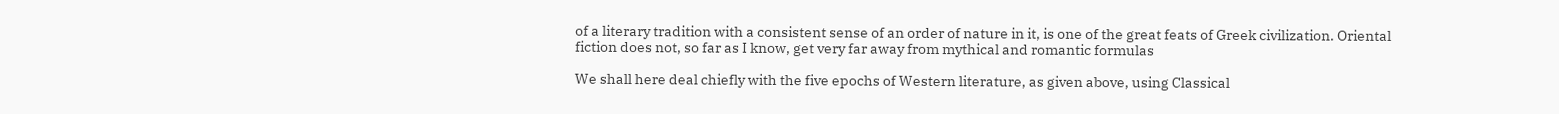of a literary tradition with a consistent sense of an order of nature in it, is one of the great feats of Greek civilization. Oriental fiction does not, so far as I know, get very far away from mythical and romantic formulas

We shall here deal chiefly with the five epochs of Western literature, as given above, using Classical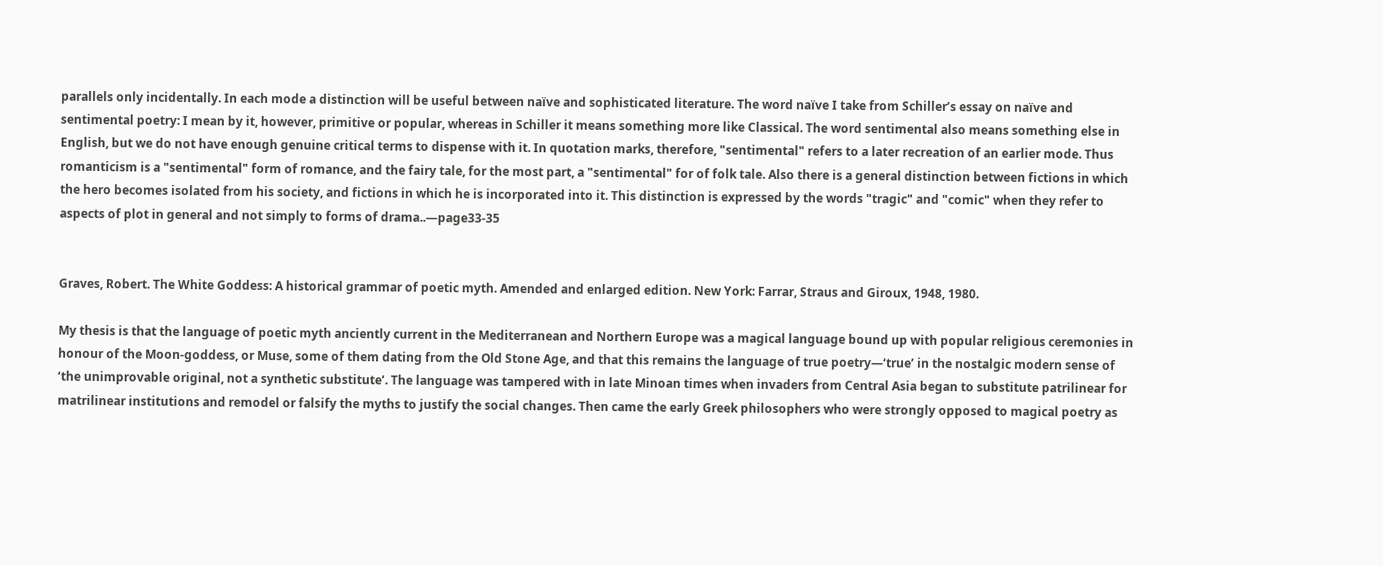parallels only incidentally. In each mode a distinction will be useful between naïve and sophisticated literature. The word naïve I take from Schiller’s essay on naïve and sentimental poetry: I mean by it, however, primitive or popular, whereas in Schiller it means something more like Classical. The word sentimental also means something else in English, but we do not have enough genuine critical terms to dispense with it. In quotation marks, therefore, "sentimental" refers to a later recreation of an earlier mode. Thus romanticism is a "sentimental" form of romance, and the fairy tale, for the most part, a "sentimental" for of folk tale. Also there is a general distinction between fictions in which the hero becomes isolated from his society, and fictions in which he is incorporated into it. This distinction is expressed by the words "tragic" and "comic" when they refer to aspects of plot in general and not simply to forms of drama..—page33-35


Graves, Robert. The White Goddess: A historical grammar of poetic myth. Amended and enlarged edition. New York: Farrar, Straus and Giroux, 1948, 1980.

My thesis is that the language of poetic myth anciently current in the Mediterranean and Northern Europe was a magical language bound up with popular religious ceremonies in honour of the Moon-goddess, or Muse, some of them dating from the Old Stone Age, and that this remains the language of true poetry—‘true’ in the nostalgic modern sense of ‘the unimprovable original, not a synthetic substitute’. The language was tampered with in late Minoan times when invaders from Central Asia began to substitute patrilinear for matrilinear institutions and remodel or falsify the myths to justify the social changes. Then came the early Greek philosophers who were strongly opposed to magical poetry as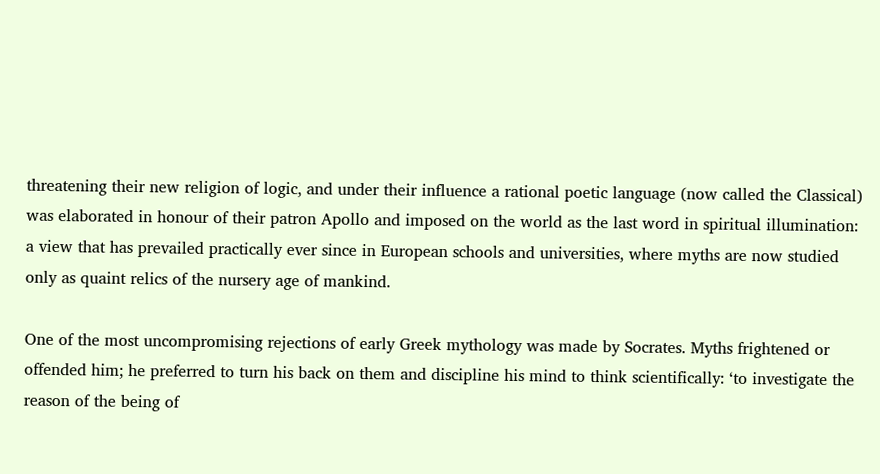threatening their new religion of logic, and under their influence a rational poetic language (now called the Classical) was elaborated in honour of their patron Apollo and imposed on the world as the last word in spiritual illumination: a view that has prevailed practically ever since in European schools and universities, where myths are now studied only as quaint relics of the nursery age of mankind.

One of the most uncompromising rejections of early Greek mythology was made by Socrates. Myths frightened or offended him; he preferred to turn his back on them and discipline his mind to think scientifically: ‘to investigate the reason of the being of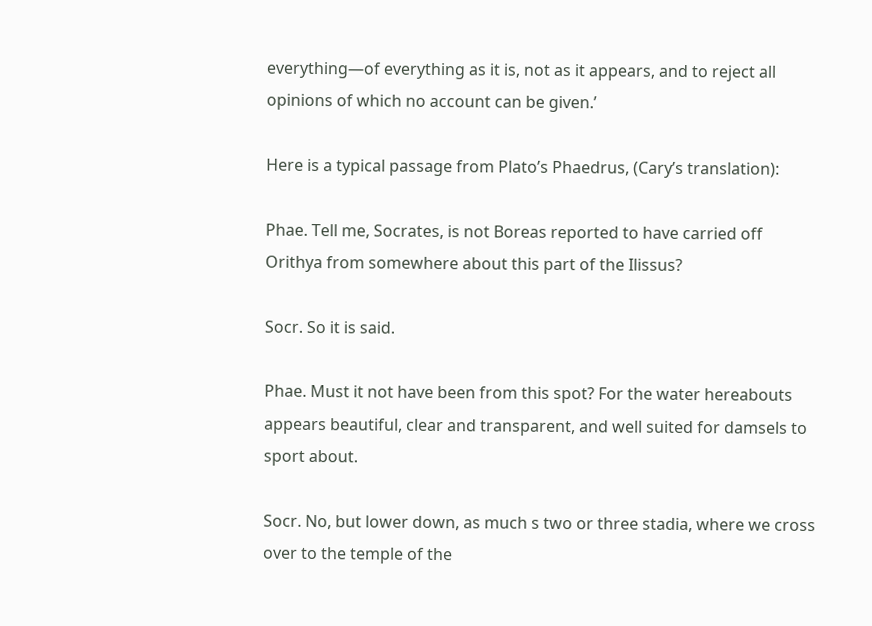everything—of everything as it is, not as it appears, and to reject all opinions of which no account can be given.’

Here is a typical passage from Plato’s Phaedrus, (Cary’s translation):

Phae. Tell me, Socrates, is not Boreas reported to have carried off Orithya from somewhere about this part of the Ilissus?

Socr. So it is said.

Phae. Must it not have been from this spot? For the water hereabouts appears beautiful, clear and transparent, and well suited for damsels to sport about.

Socr. No, but lower down, as much s two or three stadia, where we cross over to the temple of the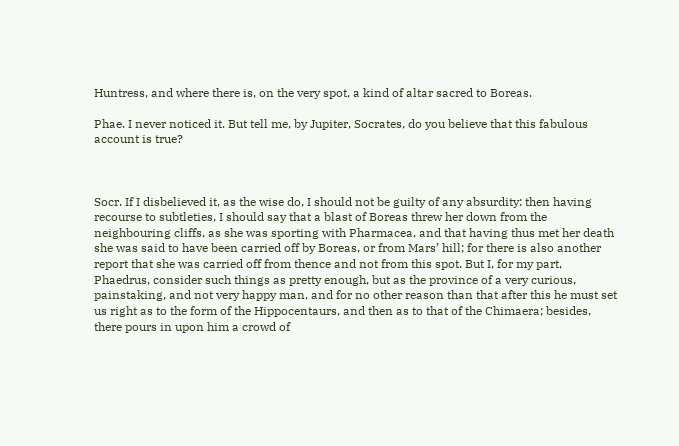Huntress, and where there is, on the very spot, a kind of altar sacred to Boreas.

Phae. I never noticed it. But tell me, by Jupiter, Socrates, do you believe that this fabulous account is true?



Socr. If I disbelieved it, as the wise do, I should not be guilty of any absurdity: then having recourse to subtleties, I should say that a blast of Boreas threw her down from the neighbouring cliffs, as she was sporting with Pharmacea, and that having thus met her death she was said to have been carried off by Boreas, or from Mars’ hill; for there is also another report that she was carried off from thence and not from this spot. But I, for my part, Phaedrus, consider such things as pretty enough, but as the province of a very curious, painstaking, and not very happy man, and for no other reason than that after this he must set us right as to the form of the Hippocentaurs, and then as to that of the Chimaera; besides, there pours in upon him a crowd of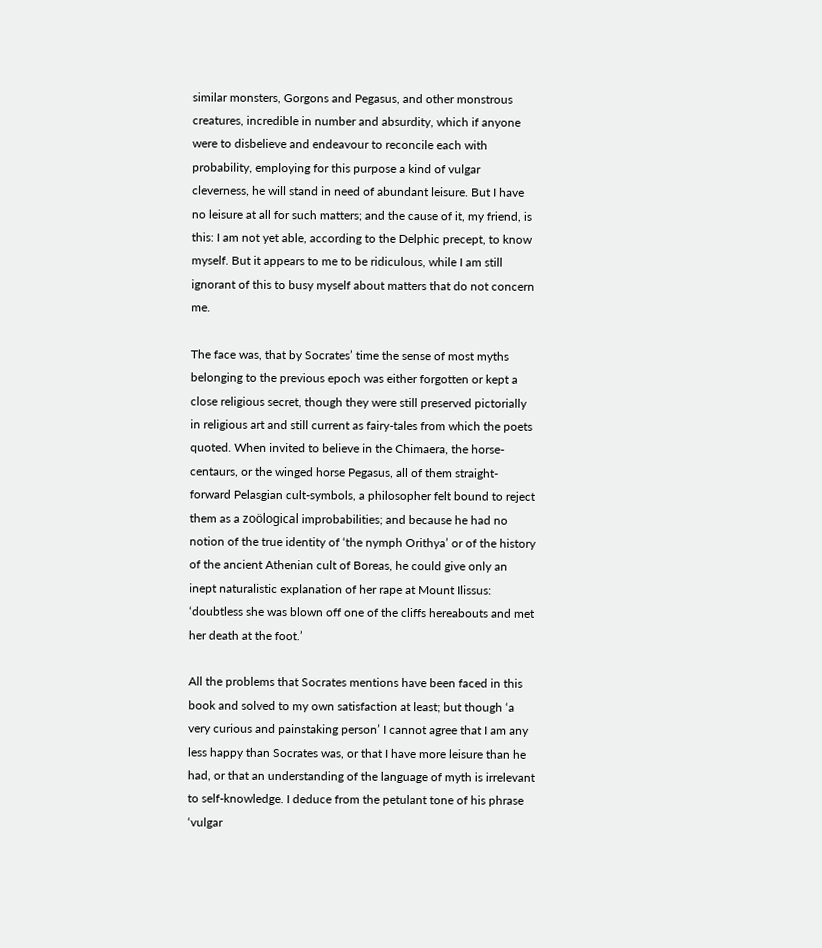similar monsters, Gorgons and Pegasus, and other monstrous creatures, incredible in number and absurdity, which if anyone were to disbelieve and endeavour to reconcile each with probability, employing for this purpose a kind of vulgar cleverness, he will stand in need of abundant leisure. But I have no leisure at all for such matters; and the cause of it, my friend, is this: I am not yet able, according to the Delphic precept, to know myself. But it appears to me to be ridiculous, while I am still ignorant of this to busy myself about matters that do not concern me.

The face was, that by Socrates’ time the sense of most myths belonging to the previous epoch was either forgotten or kept a close religious secret, though they were still preserved pictorially in religious art and still current as fairy-tales from which the poets quoted. When invited to believe in the Chimaera, the horse-centaurs, or the winged horse Pegasus, all of them straight-forward Pelasgian cult-symbols, a philosopher felt bound to reject them as a zoölogical improbabilities; and because he had no notion of the true identity of ‘the nymph Orithya’ or of the history of the ancient Athenian cult of Boreas, he could give only an inept naturalistic explanation of her rape at Mount Ilissus: ‘doubtless she was blown off one of the cliffs hereabouts and met her death at the foot.’

All the problems that Socrates mentions have been faced in this book and solved to my own satisfaction at least; but though ‘a very curious and painstaking person’ I cannot agree that I am any less happy than Socrates was, or that I have more leisure than he had, or that an understanding of the language of myth is irrelevant to self-knowledge. I deduce from the petulant tone of his phrase ‘vulgar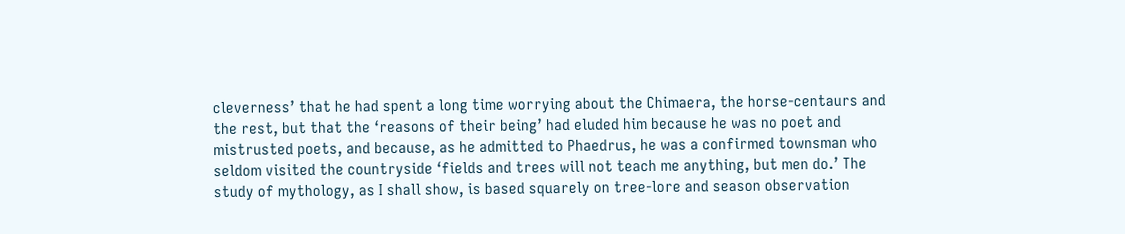cleverness’ that he had spent a long time worrying about the Chimaera, the horse-centaurs and the rest, but that the ‘reasons of their being’ had eluded him because he was no poet and mistrusted poets, and because, as he admitted to Phaedrus, he was a confirmed townsman who seldom visited the countryside ‘fields and trees will not teach me anything, but men do.’ The study of mythology, as I shall show, is based squarely on tree-lore and season observation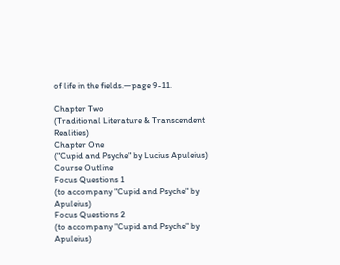of life in the fields.—page 9-11.

Chapter Two
(Traditional Literature & Transcendent Realities)
Chapter One
("Cupid and Psyche" by Lucius Apuleius)
Course Outline
Focus Questions 1
(to accompany "Cupid and Psyche" by Apuleius)
Focus Questions 2
(to accompany "Cupid and Psyche" by Apuleius)